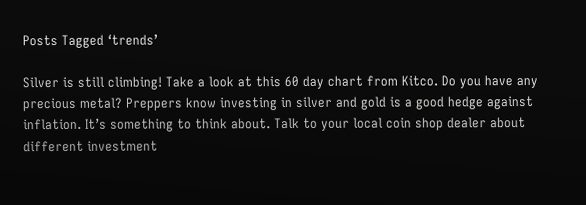Posts Tagged ‘trends’

Silver is still climbing! Take a look at this 60 day chart from Kitco. Do you have any precious metal? Preppers know investing in silver and gold is a good hedge against inflation. It’s something to think about. Talk to your local coin shop dealer about different investment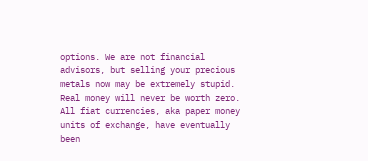options. We are not financial advisors, but selling your precious metals now may be extremely stupid. Real money will never be worth zero. All fiat currencies, aka paper money units of exchange, have eventually been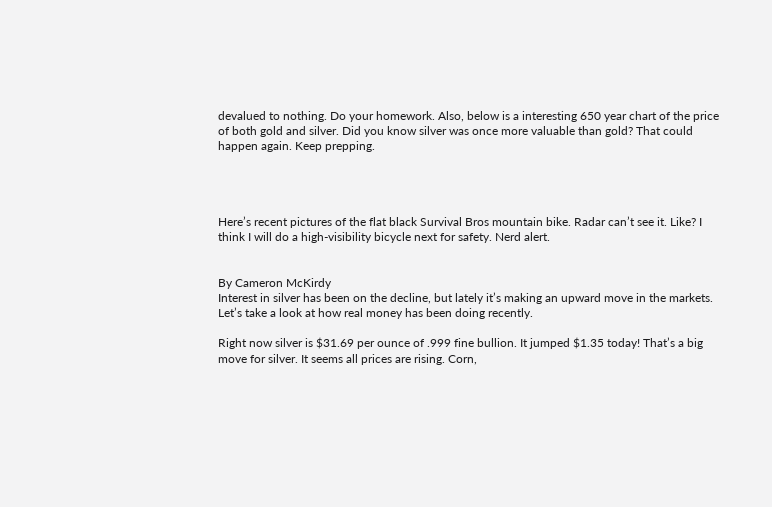devalued to nothing. Do your homework. Also, below is a interesting 650 year chart of the price of both gold and silver. Did you know silver was once more valuable than gold? That could happen again. Keep prepping.




Here’s recent pictures of the flat black Survival Bros mountain bike. Radar can’t see it. Like? I think I will do a high-visibility bicycle next for safety. Nerd alert.


By Cameron McKirdy
Interest in silver has been on the decline, but lately it’s making an upward move in the markets. Let’s take a look at how real money has been doing recently.

Right now silver is $31.69 per ounce of .999 fine bullion. It jumped $1.35 today! That’s a big move for silver. It seems all prices are rising. Corn,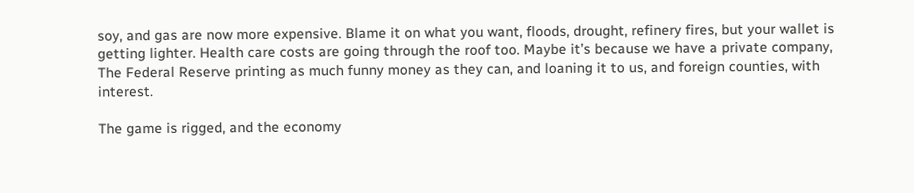soy, and gas are now more expensive. Blame it on what you want, floods, drought, refinery fires, but your wallet is getting lighter. Health care costs are going through the roof too. Maybe it’s because we have a private company, The Federal Reserve printing as much funny money as they can, and loaning it to us, and foreign counties, with interest.

The game is rigged, and the economy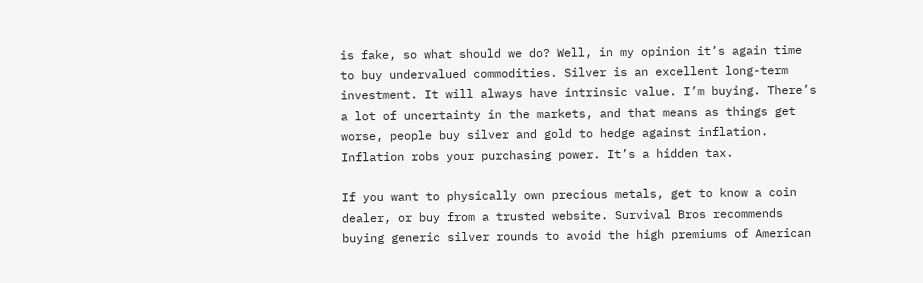is fake, so what should we do? Well, in my opinion it’s again time to buy undervalued commodities. Silver is an excellent long-term investment. It will always have intrinsic value. I’m buying. There’s a lot of uncertainty in the markets, and that means as things get worse, people buy silver and gold to hedge against inflation. Inflation robs your purchasing power. It’s a hidden tax.

If you want to physically own precious metals, get to know a coin dealer, or buy from a trusted website. Survival Bros recommends buying generic silver rounds to avoid the high premiums of American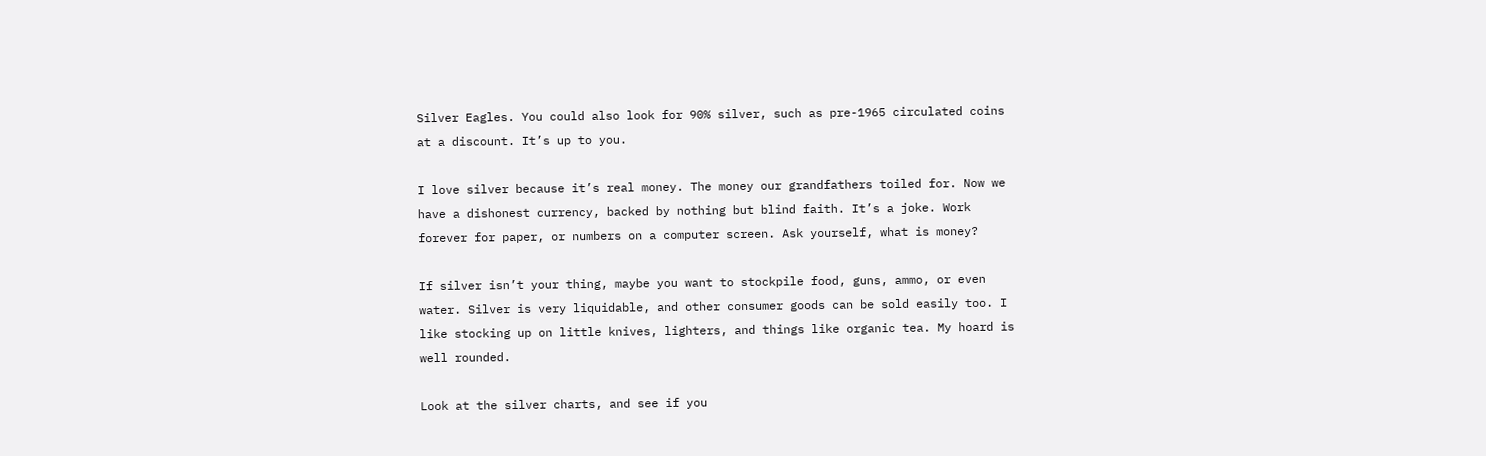Silver Eagles. You could also look for 90% silver, such as pre-1965 circulated coins at a discount. It’s up to you.

I love silver because it’s real money. The money our grandfathers toiled for. Now we have a dishonest currency, backed by nothing but blind faith. It’s a joke. Work forever for paper, or numbers on a computer screen. Ask yourself, what is money?

If silver isn’t your thing, maybe you want to stockpile food, guns, ammo, or even water. Silver is very liquidable, and other consumer goods can be sold easily too. I like stocking up on little knives, lighters, and things like organic tea. My hoard is well rounded.

Look at the silver charts, and see if you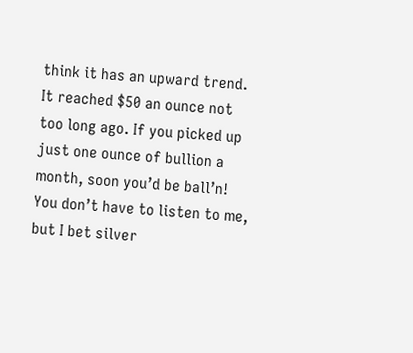think it has an upward trend. It reached $50 an ounce not too long ago. If you picked up just one ounce of bullion a month, soon you’d be ball’n! You don’t have to listen to me, but I bet silver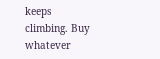keeps climbing. Buy whatever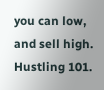you can low, and sell high. Hustling 101.